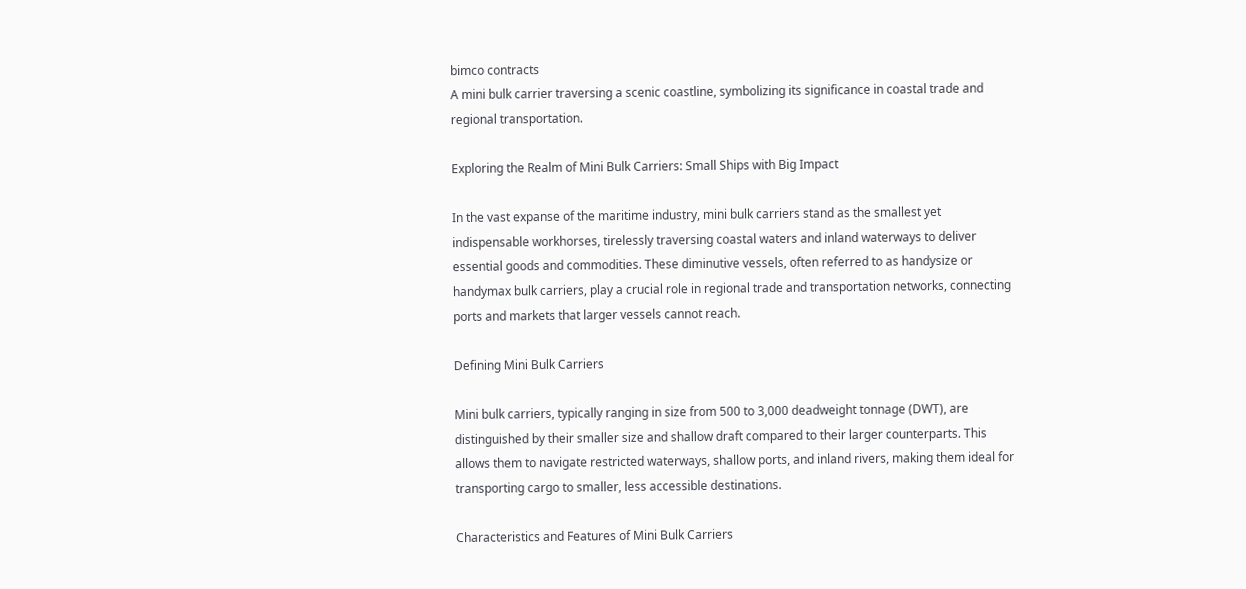bimco contracts
A mini bulk carrier traversing a scenic coastline, symbolizing its significance in coastal trade and regional transportation.

Exploring the Realm of Mini Bulk Carriers: Small Ships with Big Impact

In the vast expanse of the maritime industry, mini bulk carriers stand as the smallest yet indispensable workhorses, tirelessly traversing coastal waters and inland waterways to deliver essential goods and commodities. These diminutive vessels, often referred to as handysize or handymax bulk carriers, play a crucial role in regional trade and transportation networks, connecting ports and markets that larger vessels cannot reach.

Defining Mini Bulk Carriers

Mini bulk carriers, typically ranging in size from 500 to 3,000 deadweight tonnage (DWT), are distinguished by their smaller size and shallow draft compared to their larger counterparts. This allows them to navigate restricted waterways, shallow ports, and inland rivers, making them ideal for transporting cargo to smaller, less accessible destinations.

Characteristics and Features of Mini Bulk Carriers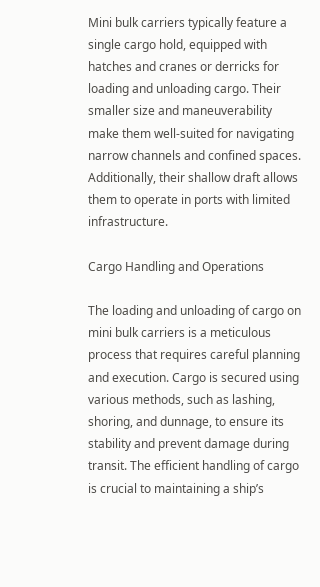Mini bulk carriers typically feature a single cargo hold, equipped with hatches and cranes or derricks for loading and unloading cargo. Their smaller size and maneuverability make them well-suited for navigating narrow channels and confined spaces. Additionally, their shallow draft allows them to operate in ports with limited infrastructure.

Cargo Handling and Operations

The loading and unloading of cargo on mini bulk carriers is a meticulous process that requires careful planning and execution. Cargo is secured using various methods, such as lashing, shoring, and dunnage, to ensure its stability and prevent damage during transit. The efficient handling of cargo is crucial to maintaining a ship’s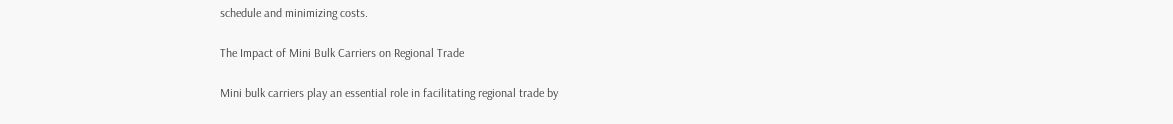schedule and minimizing costs.

The Impact of Mini Bulk Carriers on Regional Trade

Mini bulk carriers play an essential role in facilitating regional trade by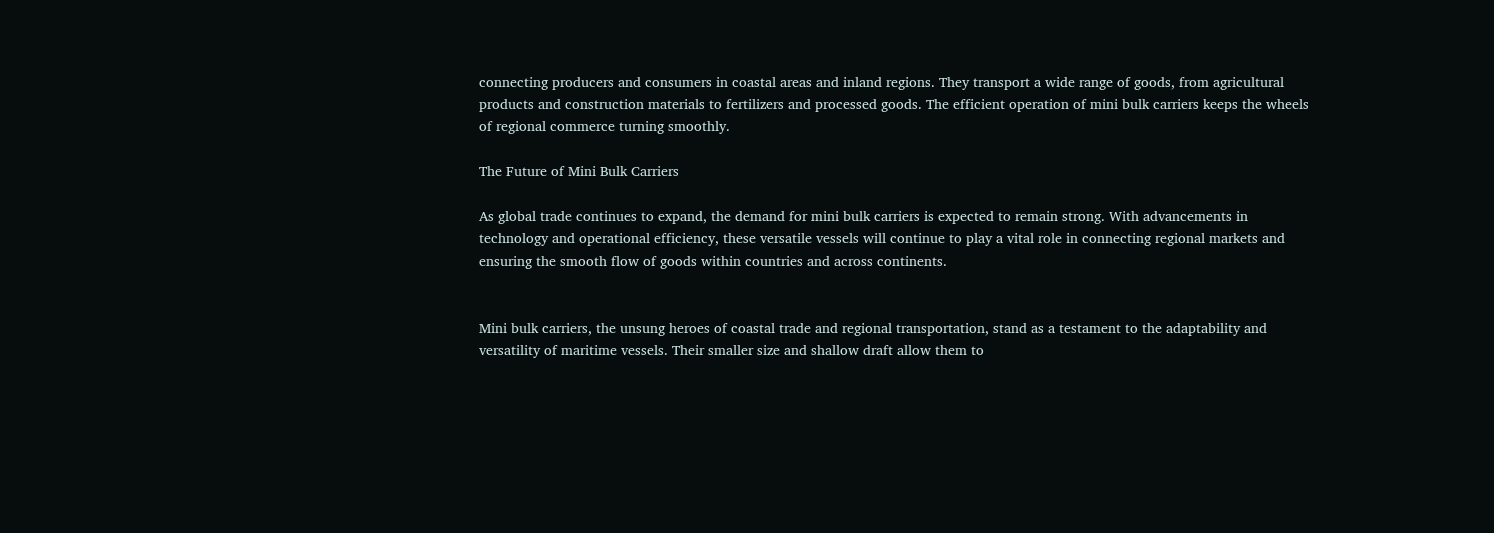connecting producers and consumers in coastal areas and inland regions. They transport a wide range of goods, from agricultural products and construction materials to fertilizers and processed goods. The efficient operation of mini bulk carriers keeps the wheels of regional commerce turning smoothly.

The Future of Mini Bulk Carriers

As global trade continues to expand, the demand for mini bulk carriers is expected to remain strong. With advancements in technology and operational efficiency, these versatile vessels will continue to play a vital role in connecting regional markets and ensuring the smooth flow of goods within countries and across continents.


Mini bulk carriers, the unsung heroes of coastal trade and regional transportation, stand as a testament to the adaptability and versatility of maritime vessels. Their smaller size and shallow draft allow them to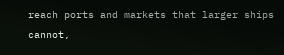reach ports and markets that larger ships cannot,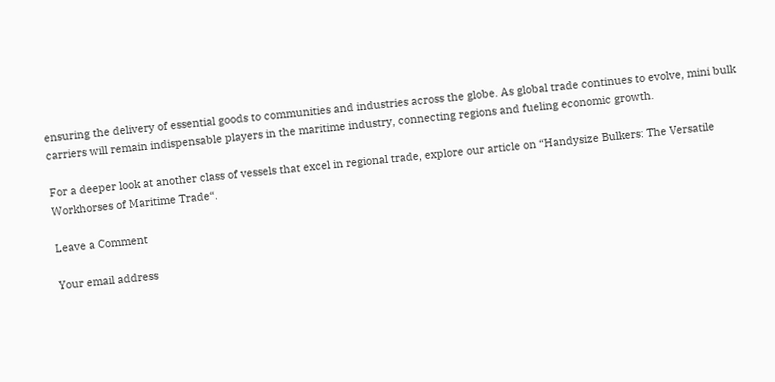ensuring the delivery of essential goods to communities and industries across the globe. As global trade continues to evolve, mini bulk carriers will remain indispensable players in the maritime industry, connecting regions and fueling economic growth.

For a deeper look at another class of vessels that excel in regional trade, explore our article on “Handysize Bulkers: The Versatile Workhorses of Maritime Trade“.

Leave a Comment

Your email address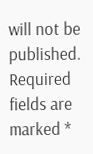will not be published. Required fields are marked *